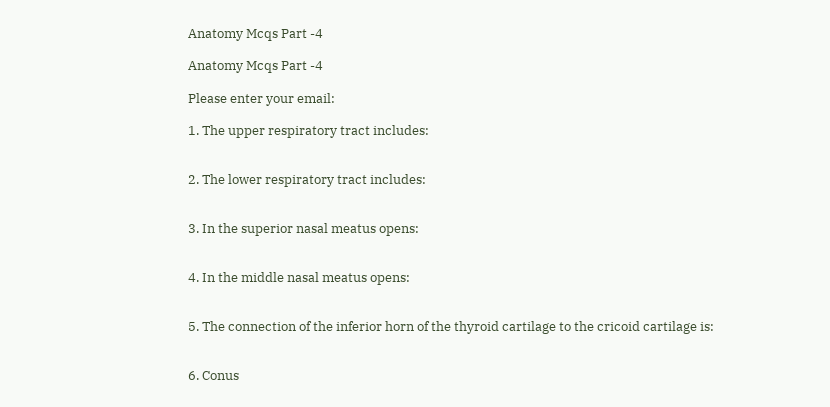Anatomy Mcqs Part -4

Anatomy Mcqs Part -4

Please enter your email:

1. The upper respiratory tract includes:


2. The lower respiratory tract includes:


3. In the superior nasal meatus opens:


4. In the middle nasal meatus opens:


5. The connection of the inferior horn of the thyroid cartilage to the cricoid cartilage is:


6. Conus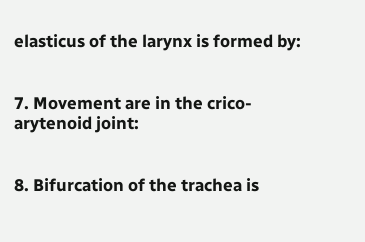elasticus of the larynx is formed by:


7. Movement are in the crico-arytenoid joint:


8. Bifurcation of the trachea is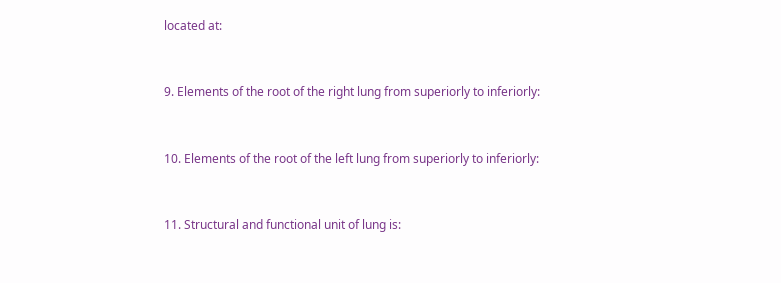located at:


9. Elements of the root of the right lung from superiorly to inferiorly:


10. Elements of the root of the left lung from superiorly to inferiorly:


11. Structural and functional unit of lung is: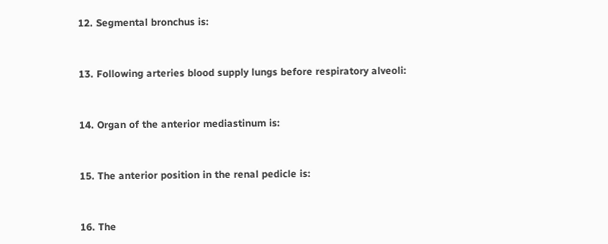12. Segmental bronchus is:


13. Following arteries blood supply lungs before respiratory alveoli:


14. Organ of the anterior mediastinum is:


15. The anterior position in the renal pedicle is:


16. The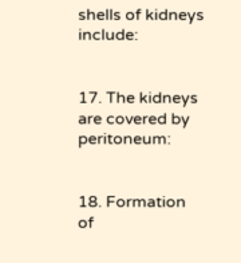shells of kidneys  include:


17. The kidneys are covered by peritoneum:


18. Formation of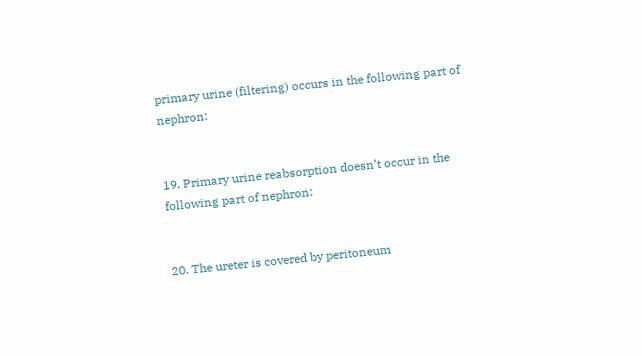primary urine (filtering) occurs in the following part of nephron:


19. Primary urine reabsorption doesn’t occur in the following part of nephron:


20. The ureter is covered by peritoneum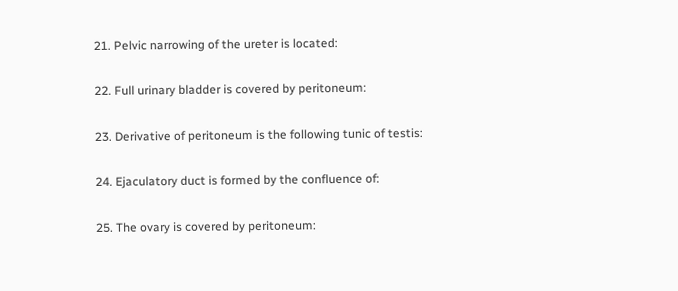21. Pelvic narrowing of the ureter is located:


22. Full urinary bladder is covered by peritoneum:


23. Derivative of peritoneum is the following tunic of testis:


24. Ejaculatory duct is formed by the confluence of:


25. The ovary is covered by peritoneum: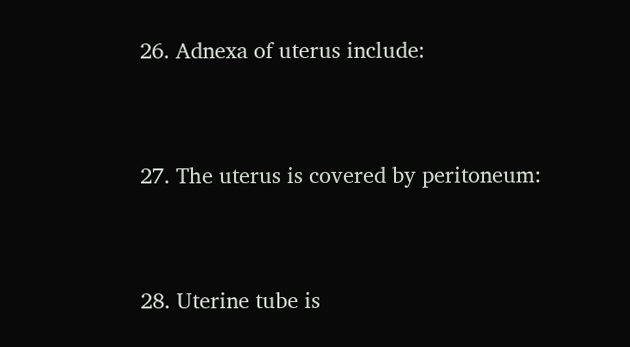26. Adnexa of uterus include:


27. The uterus is covered by peritoneum:


28. Uterine tube is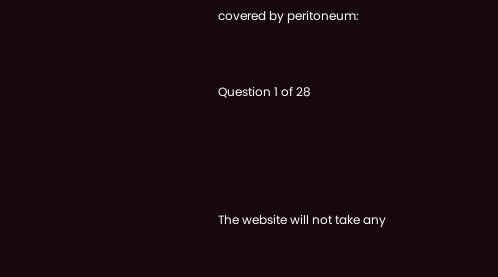covered by peritoneum:


Question 1 of 28




The website will not take any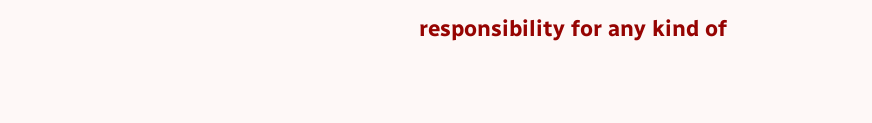responsibility for any kind of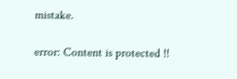mistake.

error: Content is protected !!